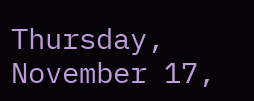Thursday, November 17,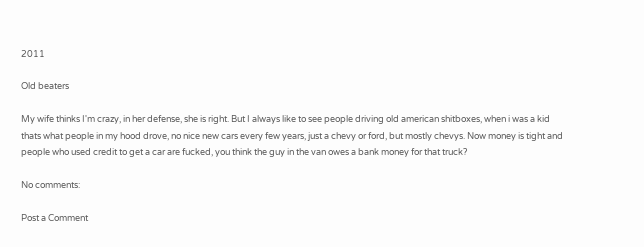2011

Old beaters

My wife thinks I'm crazy, in her defense, she is right. But I always like to see people driving old american shitboxes, when i was a kid thats what people in my hood drove, no nice new cars every few years, just a chevy or ford, but mostly chevys. Now money is tight and people who used credit to get a car are fucked, you think the guy in the van owes a bank money for that truck?

No comments:

Post a Comment